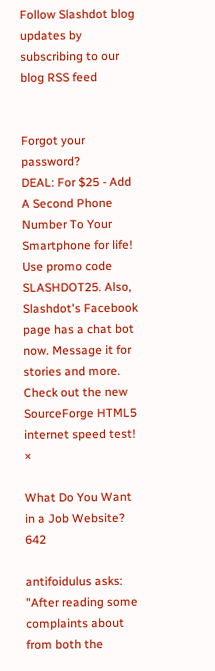Follow Slashdot blog updates by subscribing to our blog RSS feed


Forgot your password?
DEAL: For $25 - Add A Second Phone Number To Your Smartphone for life! Use promo code SLASHDOT25. Also, Slashdot's Facebook page has a chat bot now. Message it for stories and more. Check out the new SourceForge HTML5 internet speed test! ×

What Do You Want in a Job Website? 642

antifoidulus asks: "After reading some complaints about from both the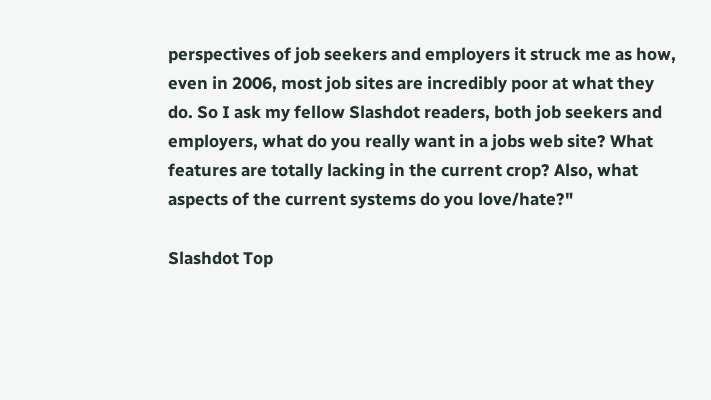perspectives of job seekers and employers it struck me as how, even in 2006, most job sites are incredibly poor at what they do. So I ask my fellow Slashdot readers, both job seekers and employers, what do you really want in a jobs web site? What features are totally lacking in the current crop? Also, what aspects of the current systems do you love/hate?"

Slashdot Top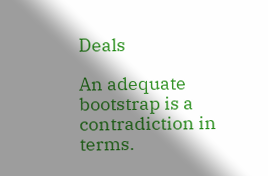Deals

An adequate bootstrap is a contradiction in terms.